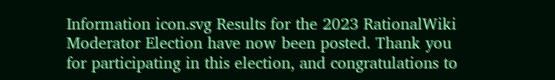Information icon.svg Results for the 2023 RationalWiki Moderator Election have now been posted. Thank you for participating in this election, and congratulations to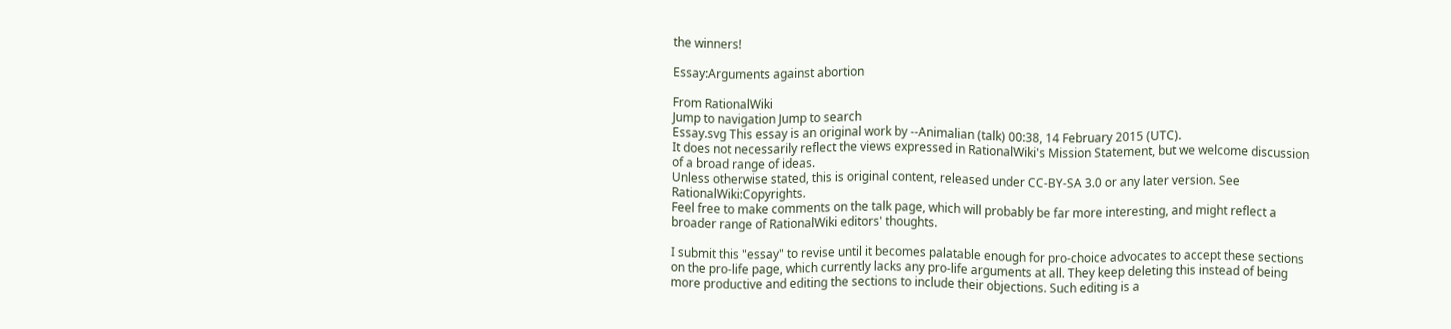the winners!

Essay:Arguments against abortion

From RationalWiki
Jump to navigation Jump to search
Essay.svg This essay is an original work by --Animalian (talk) 00:38, 14 February 2015 (UTC).
It does not necessarily reflect the views expressed in RationalWiki's Mission Statement, but we welcome discussion of a broad range of ideas.
Unless otherwise stated, this is original content, released under CC-BY-SA 3.0 or any later version. See RationalWiki:Copyrights.
Feel free to make comments on the talk page, which will probably be far more interesting, and might reflect a broader range of RationalWiki editors' thoughts.

I submit this "essay" to revise until it becomes palatable enough for pro-choice advocates to accept these sections on the pro-life page, which currently lacks any pro-life arguments at all. They keep deleting this instead of being more productive and editing the sections to include their objections. Such editing is a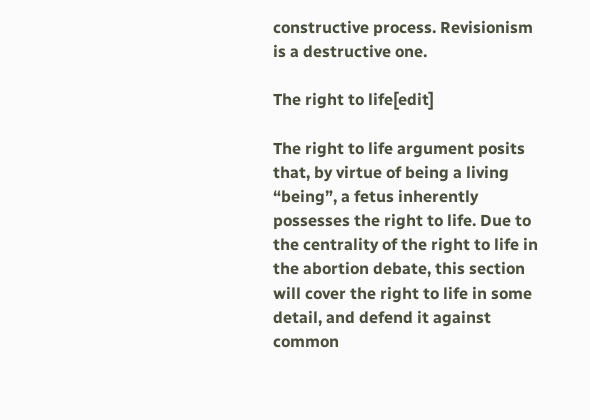constructive process. Revisionism is a destructive one.

The right to life[edit]

The right to life argument posits that, by virtue of being a living “being”, a fetus inherently possesses the right to life. Due to the centrality of the right to life in the abortion debate, this section will cover the right to life in some detail, and defend it against common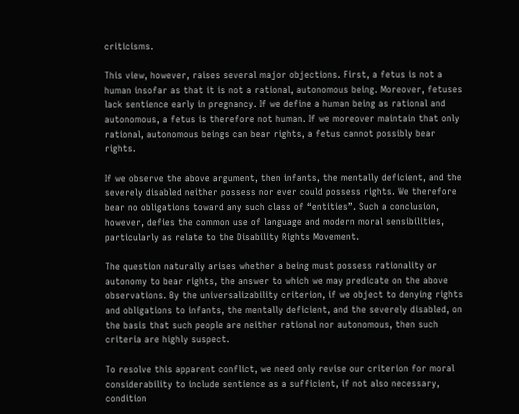criticisms.

This view, however, raises several major objections. First, a fetus is not a human insofar as that it is not a rational, autonomous being. Moreover, fetuses lack sentience early in pregnancy. If we define a human being as rational and autonomous, a fetus is therefore not human. If we moreover maintain that only rational, autonomous beings can bear rights, a fetus cannot possibly bear rights.

If we observe the above argument, then infants, the mentally deficient, and the severely disabled neither possess nor ever could possess rights. We therefore bear no obligations toward any such class of “entities”. Such a conclusion, however, defies the common use of language and modern moral sensibilities, particularly as relate to the Disability Rights Movement.

The question naturally arises whether a being must possess rationality or autonomy to bear rights, the answer to which we may predicate on the above observations. By the universalizability criterion, if we object to denying rights and obligations to infants, the mentally deficient, and the severely disabled, on the basis that such people are neither rational nor autonomous, then such criteria are highly suspect.

To resolve this apparent conflict, we need only revise our criterion for moral considerability to include sentience as a sufficient, if not also necessary, condition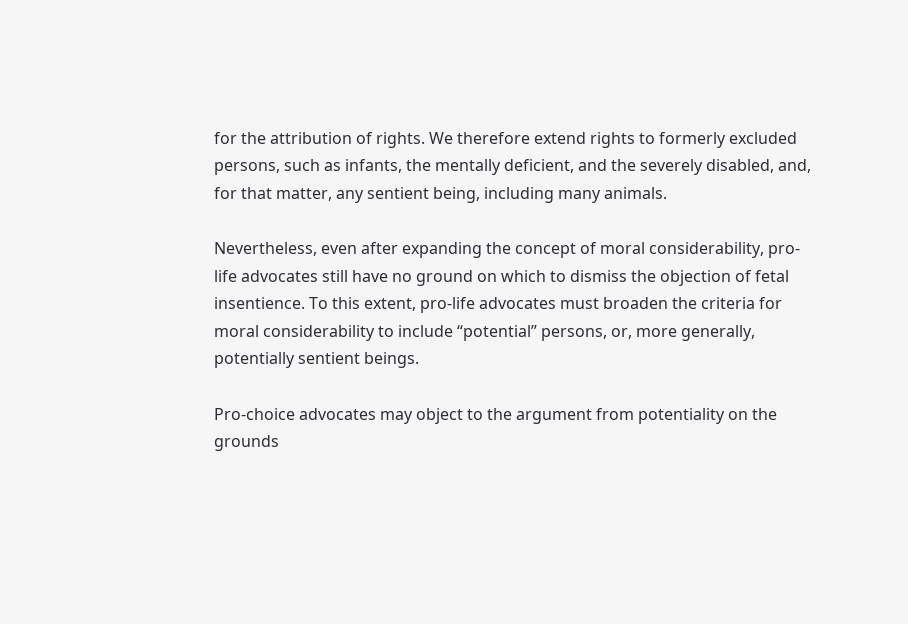for the attribution of rights. We therefore extend rights to formerly excluded persons, such as infants, the mentally deficient, and the severely disabled, and, for that matter, any sentient being, including many animals.

Nevertheless, even after expanding the concept of moral considerability, pro-life advocates still have no ground on which to dismiss the objection of fetal insentience. To this extent, pro-life advocates must broaden the criteria for moral considerability to include “potential” persons, or, more generally, potentially sentient beings.

Pro-choice advocates may object to the argument from potentiality on the grounds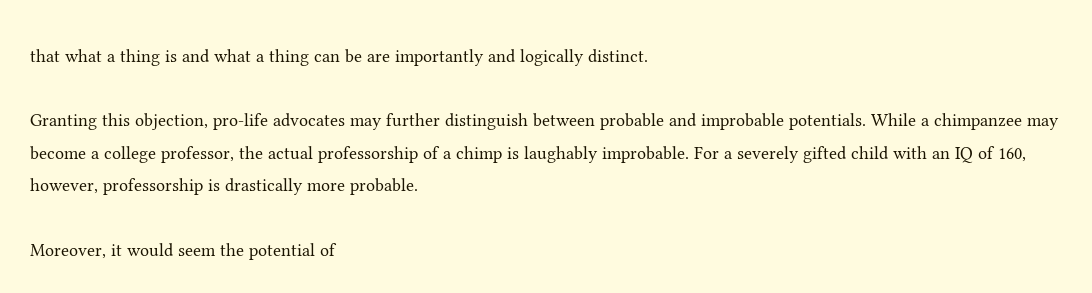that what a thing is and what a thing can be are importantly and logically distinct.

Granting this objection, pro-life advocates may further distinguish between probable and improbable potentials. While a chimpanzee may become a college professor, the actual professorship of a chimp is laughably improbable. For a severely gifted child with an IQ of 160, however, professorship is drastically more probable.

Moreover, it would seem the potential of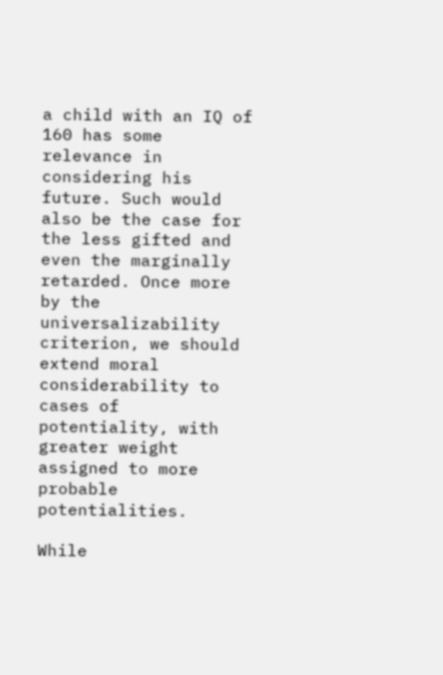a child with an IQ of 160 has some relevance in considering his future. Such would also be the case for the less gifted and even the marginally retarded. Once more by the universalizability criterion, we should extend moral considerability to cases of potentiality, with greater weight assigned to more probable potentialities.

While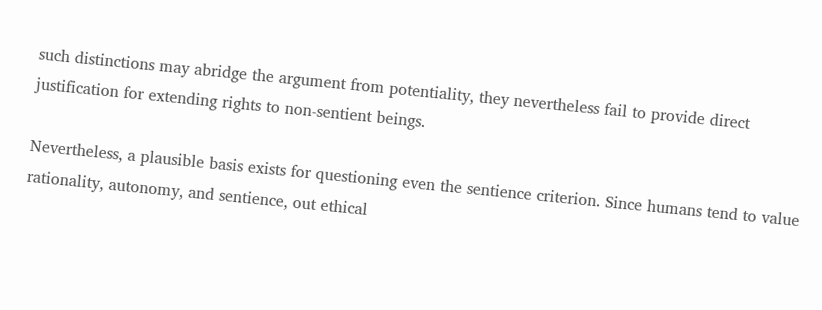such distinctions may abridge the argument from potentiality, they nevertheless fail to provide direct justification for extending rights to non-sentient beings.

Nevertheless, a plausible basis exists for questioning even the sentience criterion. Since humans tend to value rationality, autonomy, and sentience, out ethical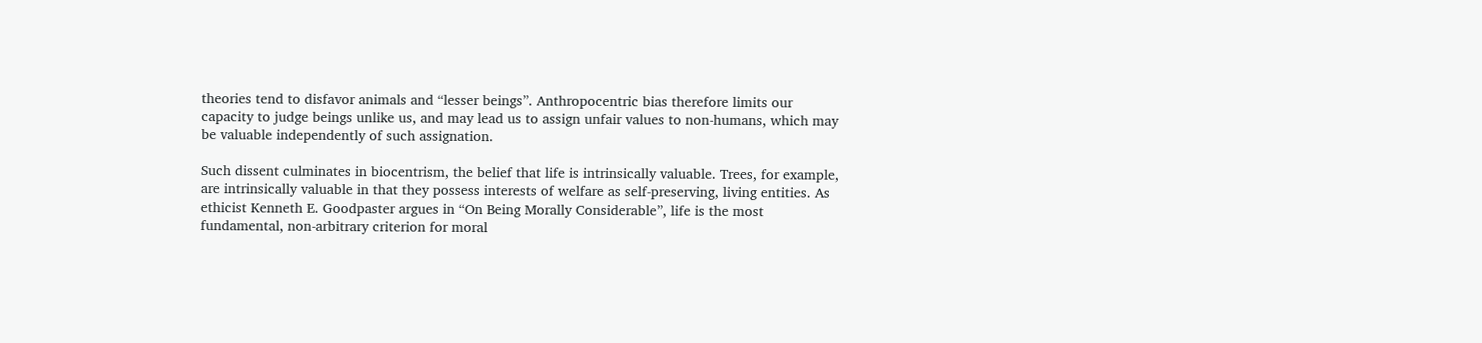theories tend to disfavor animals and “lesser beings”. Anthropocentric bias therefore limits our capacity to judge beings unlike us, and may lead us to assign unfair values to non-humans, which may be valuable independently of such assignation.

Such dissent culminates in biocentrism, the belief that life is intrinsically valuable. Trees, for example, are intrinsically valuable in that they possess interests of welfare as self-preserving, living entities. As ethicist Kenneth E. Goodpaster argues in “On Being Morally Considerable”, life is the most fundamental, non-arbitrary criterion for moral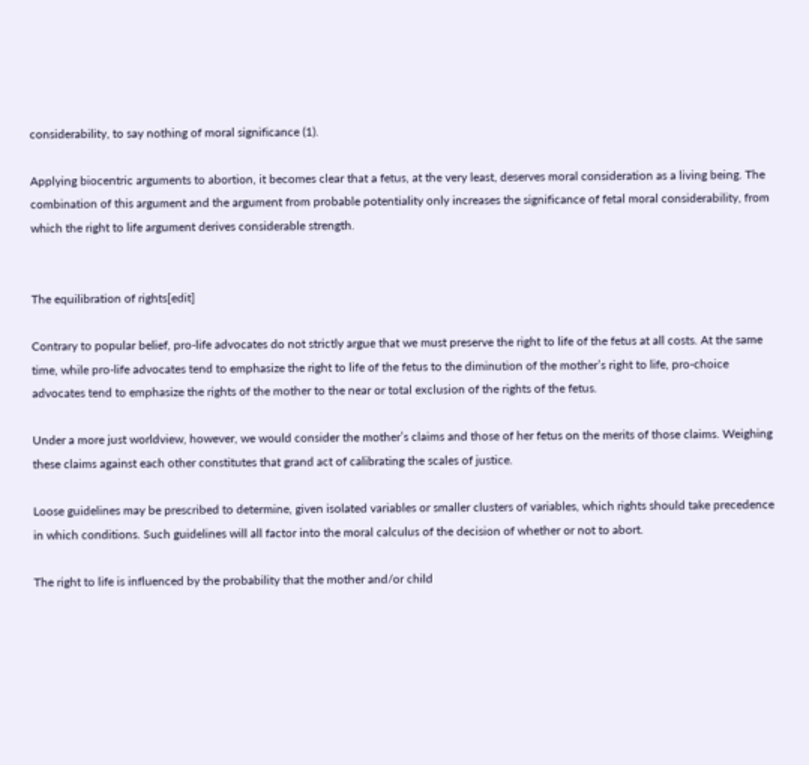considerability, to say nothing of moral significance (1).

Applying biocentric arguments to abortion, it becomes clear that a fetus, at the very least, deserves moral consideration as a living being. The combination of this argument and the argument from probable potentiality only increases the significance of fetal moral considerability, from which the right to life argument derives considerable strength.


The equilibration of rights[edit]

Contrary to popular belief, pro-life advocates do not strictly argue that we must preserve the right to life of the fetus at all costs. At the same time, while pro-life advocates tend to emphasize the right to life of the fetus to the diminution of the mother’s right to life, pro-choice advocates tend to emphasize the rights of the mother to the near or total exclusion of the rights of the fetus.

Under a more just worldview, however, we would consider the mother’s claims and those of her fetus on the merits of those claims. Weighing these claims against each other constitutes that grand act of calibrating the scales of justice.

Loose guidelines may be prescribed to determine, given isolated variables or smaller clusters of variables, which rights should take precedence in which conditions. Such guidelines will all factor into the moral calculus of the decision of whether or not to abort.

The right to life is influenced by the probability that the mother and/or child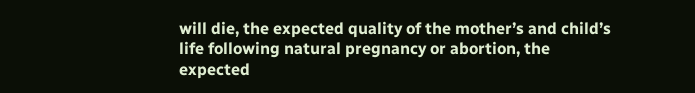will die, the expected quality of the mother’s and child’s life following natural pregnancy or abortion, the expected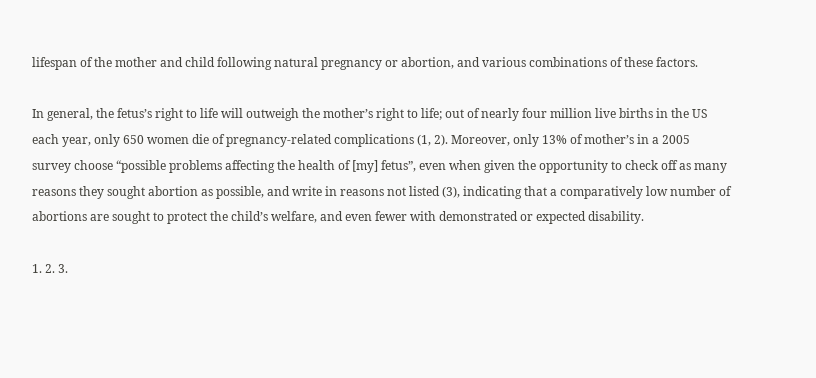lifespan of the mother and child following natural pregnancy or abortion, and various combinations of these factors.

In general, the fetus’s right to life will outweigh the mother’s right to life; out of nearly four million live births in the US each year, only 650 women die of pregnancy-related complications (1, 2). Moreover, only 13% of mother’s in a 2005 survey choose “possible problems affecting the health of [my] fetus”, even when given the opportunity to check off as many reasons they sought abortion as possible, and write in reasons not listed (3), indicating that a comparatively low number of abortions are sought to protect the child’s welfare, and even fewer with demonstrated or expected disability.

1. 2. 3.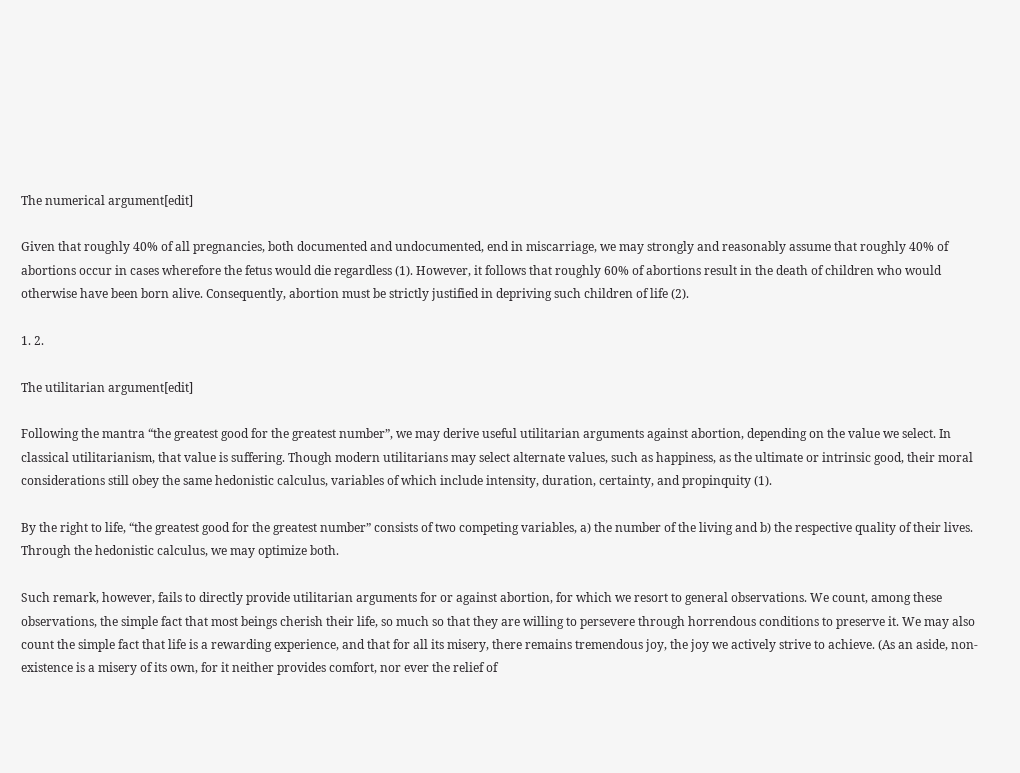The numerical argument[edit]

Given that roughly 40% of all pregnancies, both documented and undocumented, end in miscarriage, we may strongly and reasonably assume that roughly 40% of abortions occur in cases wherefore the fetus would die regardless (1). However, it follows that roughly 60% of abortions result in the death of children who would otherwise have been born alive. Consequently, abortion must be strictly justified in depriving such children of life (2).

1. 2.

The utilitarian argument[edit]

Following the mantra “the greatest good for the greatest number”, we may derive useful utilitarian arguments against abortion, depending on the value we select. In classical utilitarianism, that value is suffering. Though modern utilitarians may select alternate values, such as happiness, as the ultimate or intrinsic good, their moral considerations still obey the same hedonistic calculus, variables of which include intensity, duration, certainty, and propinquity (1).

By the right to life, “the greatest good for the greatest number” consists of two competing variables, a) the number of the living and b) the respective quality of their lives. Through the hedonistic calculus, we may optimize both.

Such remark, however, fails to directly provide utilitarian arguments for or against abortion, for which we resort to general observations. We count, among these observations, the simple fact that most beings cherish their life, so much so that they are willing to persevere through horrendous conditions to preserve it. We may also count the simple fact that life is a rewarding experience, and that for all its misery, there remains tremendous joy, the joy we actively strive to achieve. (As an aside, non-existence is a misery of its own, for it neither provides comfort, nor ever the relief of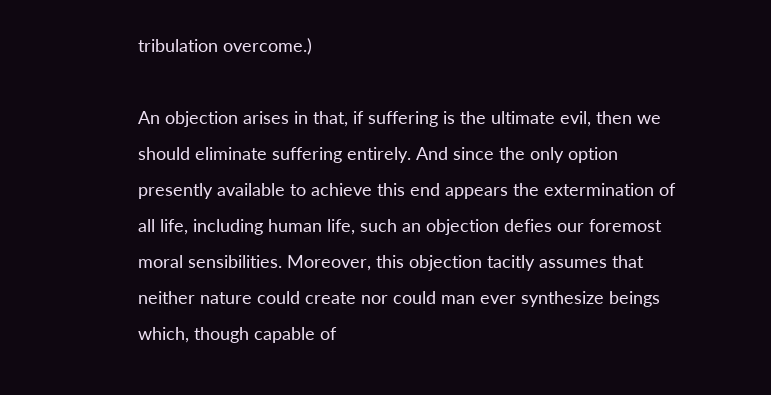tribulation overcome.)

An objection arises in that, if suffering is the ultimate evil, then we should eliminate suffering entirely. And since the only option presently available to achieve this end appears the extermination of all life, including human life, such an objection defies our foremost moral sensibilities. Moreover, this objection tacitly assumes that neither nature could create nor could man ever synthesize beings which, though capable of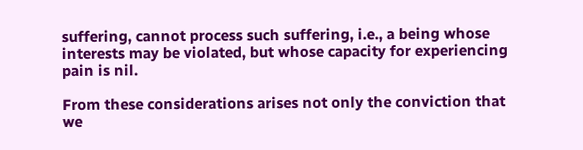suffering, cannot process such suffering, i.e., a being whose interests may be violated, but whose capacity for experiencing pain is nil.

From these considerations arises not only the conviction that we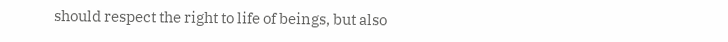should respect the right to life of beings, but also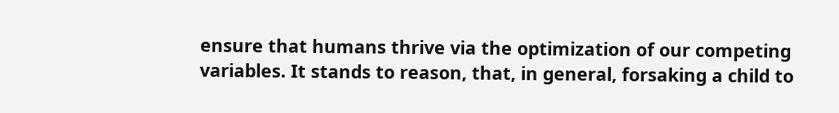ensure that humans thrive via the optimization of our competing variables. It stands to reason, that, in general, forsaking a child to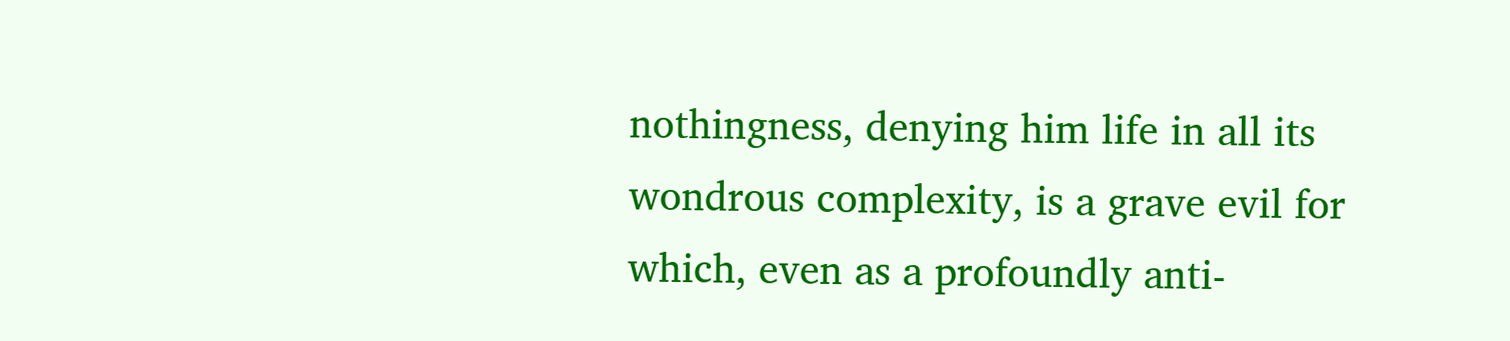nothingness, denying him life in all its wondrous complexity, is a grave evil for which, even as a profoundly anti-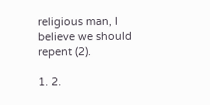religious man, I believe we should repent (2).

1. 2.